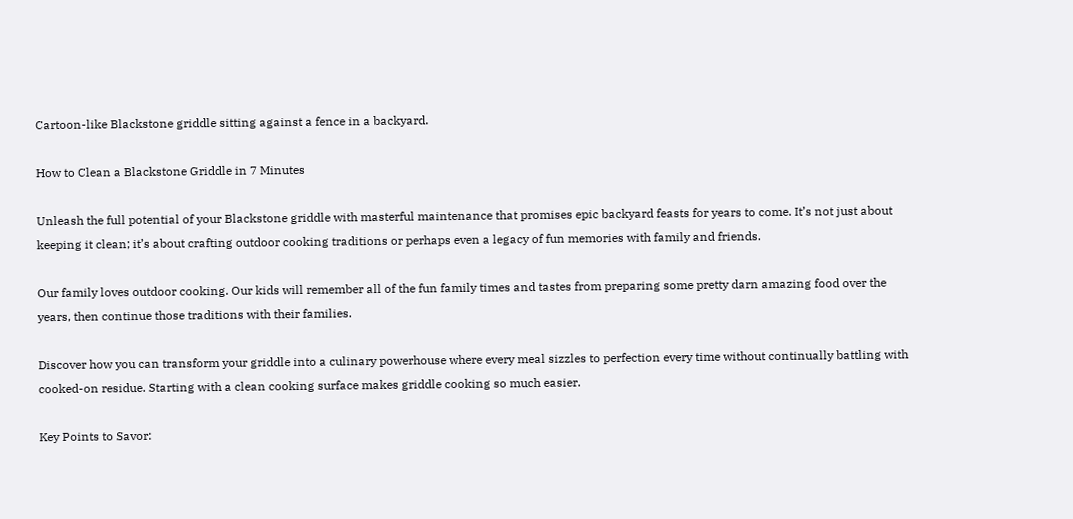Cartoon-like Blackstone griddle sitting against a fence in a backyard.

How to Clean a Blackstone Griddle in 7 Minutes

Unleash the full potential of your Blackstone griddle with masterful maintenance that promises epic backyard feasts for years to come. It’s not just about keeping it clean; it’s about crafting outdoor cooking traditions or perhaps even a legacy of fun memories with family and friends.

Our family loves outdoor cooking. Our kids will remember all of the fun family times and tastes from preparing some pretty darn amazing food over the years, then continue those traditions with their families.

Discover how you can transform your griddle into a culinary powerhouse where every meal sizzles to perfection every time without continually battling with cooked-on residue. Starting with a clean cooking surface makes griddle cooking so much easier.

Key Points to Savor: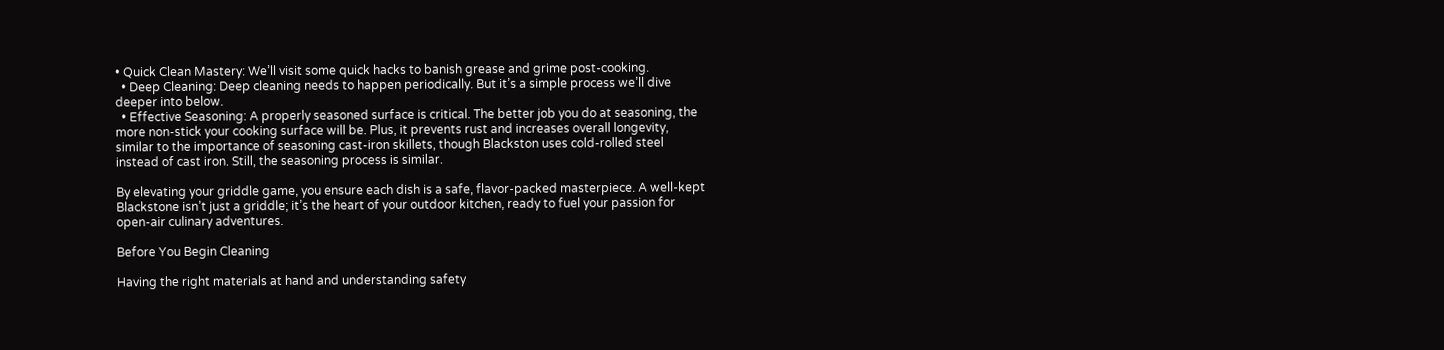• Quick Clean Mastery: We’ll visit some quick hacks to banish grease and grime post-cooking.
  • Deep Cleaning: Deep cleaning needs to happen periodically. But it’s a simple process we’ll dive deeper into below.
  • Effective Seasoning: A properly seasoned surface is critical. The better job you do at seasoning, the more non-stick your cooking surface will be. Plus, it prevents rust and increases overall longevity, similar to the importance of seasoning cast-iron skillets, though Blackston uses cold-rolled steel instead of cast iron. Still, the seasoning process is similar.

By elevating your griddle game, you ensure each dish is a safe, flavor-packed masterpiece. A well-kept Blackstone isn’t just a griddle; it’s the heart of your outdoor kitchen, ready to fuel your passion for open-air culinary adventures.

Before You Begin Cleaning

Having the right materials at hand and understanding safety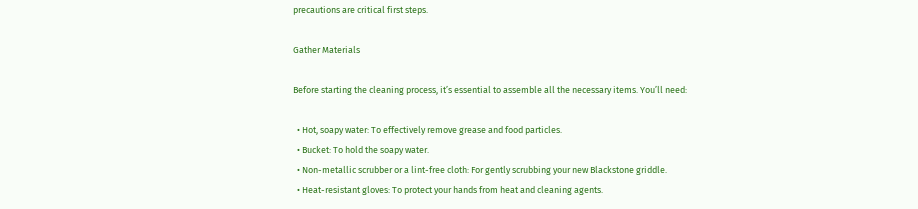precautions are critical first steps.

Gather Materials

Before starting the cleaning process, it’s essential to assemble all the necessary items. You’ll need:

  • Hot, soapy water: To effectively remove grease and food particles.
  • Bucket: To hold the soapy water.
  • Non-metallic scrubber or a lint-free cloth: For gently scrubbing your new Blackstone griddle.
  • Heat-resistant gloves: To protect your hands from heat and cleaning agents.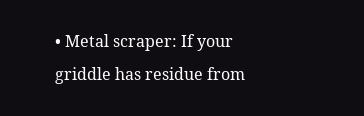• Metal scraper: If your griddle has residue from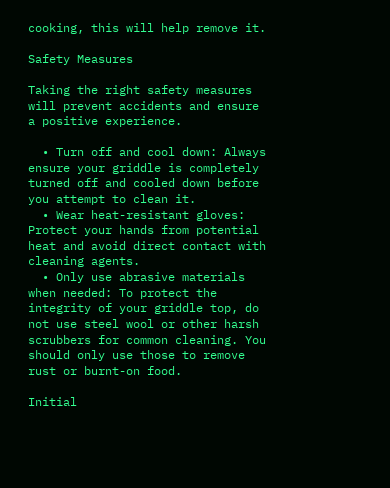cooking, this will help remove it.

Safety Measures

Taking the right safety measures will prevent accidents and ensure a positive experience.

  • Turn off and cool down: Always ensure your griddle is completely turned off and cooled down before you attempt to clean it.
  • Wear heat-resistant gloves: Protect your hands from potential heat and avoid direct contact with cleaning agents.
  • Only use abrasive materials when needed: To protect the integrity of your griddle top, do not use steel wool or other harsh scrubbers for common cleaning. You should only use those to remove rust or burnt-on food.

Initial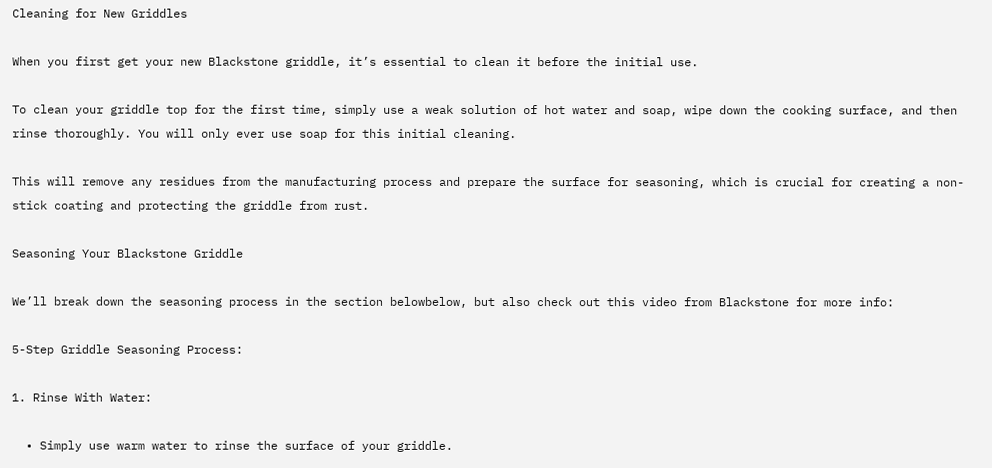Cleaning for New Griddles

When you first get your new Blackstone griddle, it’s essential to clean it before the initial use.

To clean your griddle top for the first time, simply use a weak solution of hot water and soap, wipe down the cooking surface, and then rinse thoroughly. You will only ever use soap for this initial cleaning.

This will remove any residues from the manufacturing process and prepare the surface for seasoning, which is crucial for creating a non-stick coating and protecting the griddle from rust.

Seasoning Your Blackstone Griddle

We’ll break down the seasoning process in the section belowbelow, but also check out this video from Blackstone for more info:

5-Step Griddle Seasoning Process:

1. Rinse With Water:

  • Simply use warm water to rinse the surface of your griddle.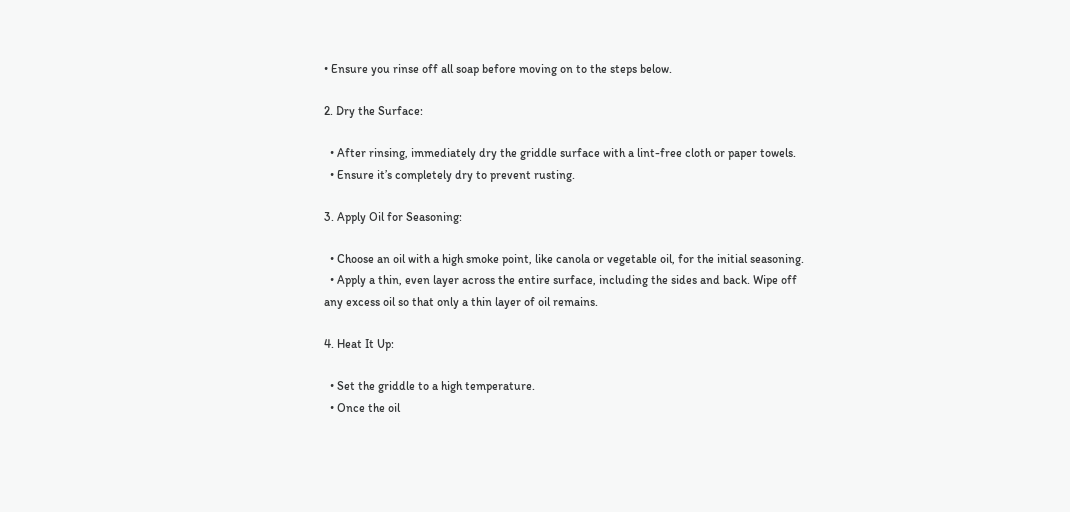• Ensure you rinse off all soap before moving on to the steps below.

2. Dry the Surface:

  • After rinsing, immediately dry the griddle surface with a lint-free cloth or paper towels.
  • Ensure it’s completely dry to prevent rusting.

3. Apply Oil for Seasoning:

  • Choose an oil with a high smoke point, like canola or vegetable oil, for the initial seasoning.
  • Apply a thin, even layer across the entire surface, including the sides and back. Wipe off any excess oil so that only a thin layer of oil remains.

4. Heat It Up:

  • Set the griddle to a high temperature.
  • Once the oil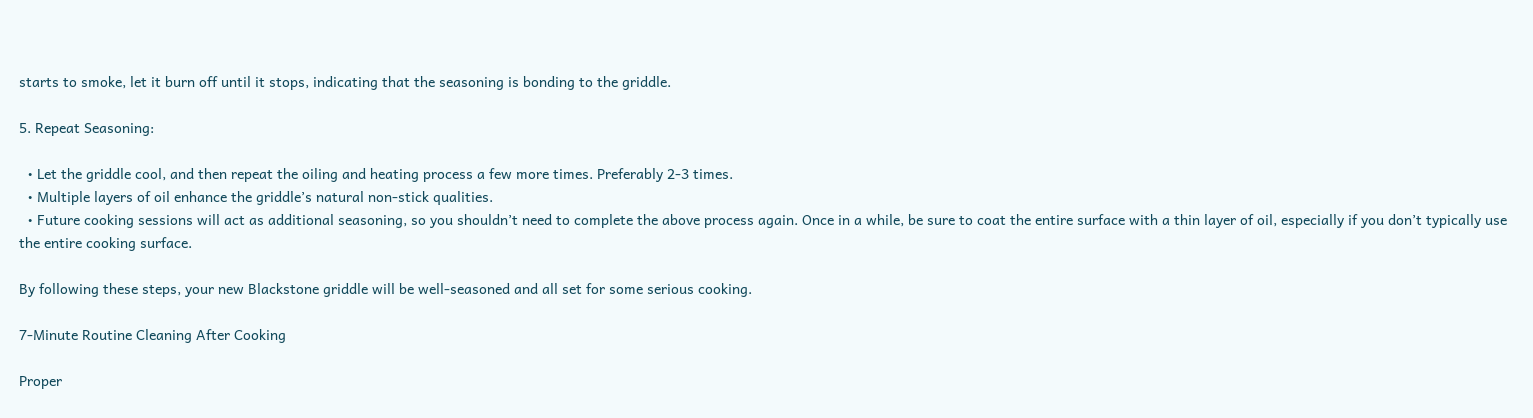starts to smoke, let it burn off until it stops, indicating that the seasoning is bonding to the griddle.

5. Repeat Seasoning:

  • Let the griddle cool, and then repeat the oiling and heating process a few more times. Preferably 2-3 times.
  • Multiple layers of oil enhance the griddle’s natural non-stick qualities.
  • Future cooking sessions will act as additional seasoning, so you shouldn’t need to complete the above process again. Once in a while, be sure to coat the entire surface with a thin layer of oil, especially if you don’t typically use the entire cooking surface.

By following these steps, your new Blackstone griddle will be well-seasoned and all set for some serious cooking.

7-Minute Routine Cleaning After Cooking

Proper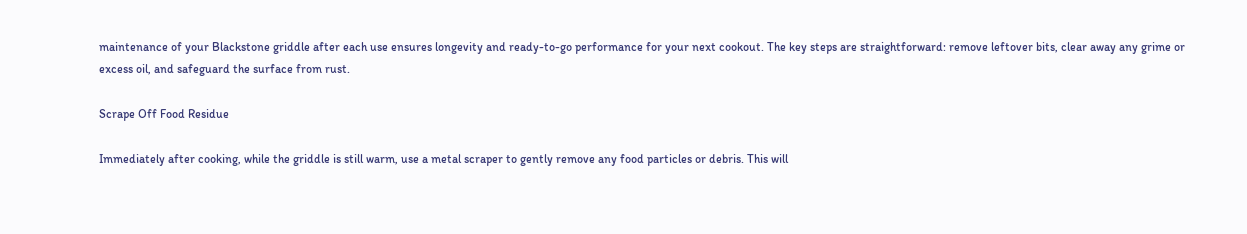maintenance of your Blackstone griddle after each use ensures longevity and ready-to-go performance for your next cookout. The key steps are straightforward: remove leftover bits, clear away any grime or excess oil, and safeguard the surface from rust.

Scrape Off Food Residue

Immediately after cooking, while the griddle is still warm, use a metal scraper to gently remove any food particles or debris. This will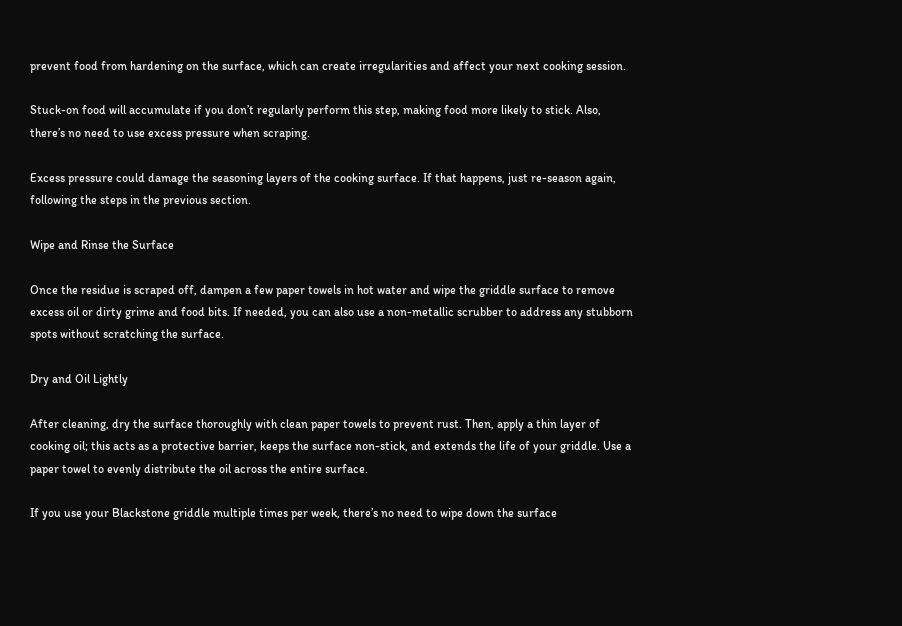prevent food from hardening on the surface, which can create irregularities and affect your next cooking session.

Stuck-on food will accumulate if you don’t regularly perform this step, making food more likely to stick. Also, there’s no need to use excess pressure when scraping.

Excess pressure could damage the seasoning layers of the cooking surface. If that happens, just re-season again, following the steps in the previous section.

Wipe and Rinse the Surface

Once the residue is scraped off, dampen a few paper towels in hot water and wipe the griddle surface to remove excess oil or dirty grime and food bits. If needed, you can also use a non-metallic scrubber to address any stubborn spots without scratching the surface.

Dry and Oil Lightly

After cleaning, dry the surface thoroughly with clean paper towels to prevent rust. Then, apply a thin layer of cooking oil; this acts as a protective barrier, keeps the surface non-stick, and extends the life of your griddle. Use a paper towel to evenly distribute the oil across the entire surface.

If you use your Blackstone griddle multiple times per week, there’s no need to wipe down the surface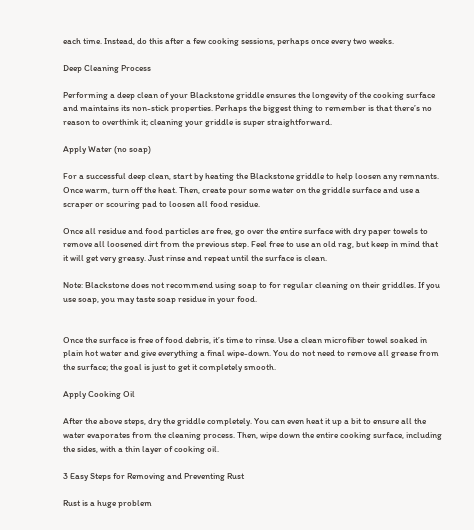each time. Instead, do this after a few cooking sessions, perhaps once every two weeks.

Deep Cleaning Process

Performing a deep clean of your Blackstone griddle ensures the longevity of the cooking surface and maintains its non-stick properties. Perhaps the biggest thing to remember is that there’s no reason to overthink it; cleaning your griddle is super straightforward.

Apply Water (no soap)

For a successful deep clean, start by heating the Blackstone griddle to help loosen any remnants. Once warm, turn off the heat. Then, create pour some water on the griddle surface and use a scraper or scouring pad to loosen all food residue.

Once all residue and food particles are free, go over the entire surface with dry paper towels to remove all loosened dirt from the previous step. Feel free to use an old rag, but keep in mind that it will get very greasy. Just rinse and repeat until the surface is clean.

Note: Blackstone does not recommend using soap to for regular cleaning on their griddles. If you use soap, you may taste soap residue in your food.


Once the surface is free of food debris, it’s time to rinse. Use a clean microfiber towel soaked in plain hot water and give everything a final wipe-down. You do not need to remove all grease from the surface; the goal is just to get it completely smooth.

Apply Cooking Oil

After the above steps, dry the griddle completely. You can even heat it up a bit to ensure all the water evaporates from the cleaning process. Then, wipe down the entire cooking surface, including the sides, with a thin layer of cooking oil.

3 Easy Steps for Removing and Preventing Rust

Rust is a huge problem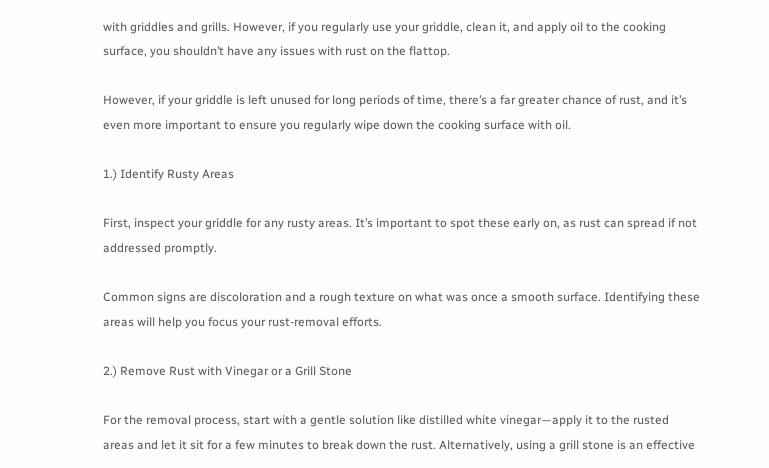with griddles and grills. However, if you regularly use your griddle, clean it, and apply oil to the cooking surface, you shouldn’t have any issues with rust on the flattop.

However, if your griddle is left unused for long periods of time, there’s a far greater chance of rust, and it’s even more important to ensure you regularly wipe down the cooking surface with oil.

1.) Identify Rusty Areas

First, inspect your griddle for any rusty areas. It’s important to spot these early on, as rust can spread if not addressed promptly.

Common signs are discoloration and a rough texture on what was once a smooth surface. Identifying these areas will help you focus your rust-removal efforts.

2.) Remove Rust with Vinegar or a Grill Stone

For the removal process, start with a gentle solution like distilled white vinegar—apply it to the rusted areas and let it sit for a few minutes to break down the rust. Alternatively, using a grill stone is an effective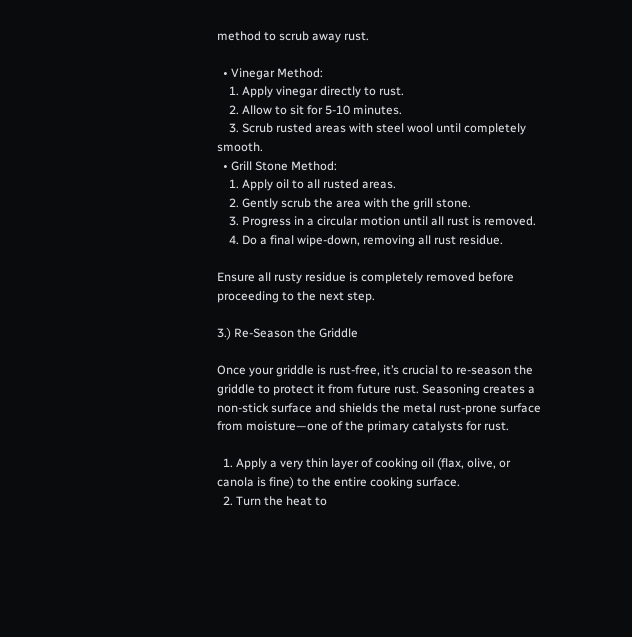method to scrub away rust.

  • Vinegar Method:
    1. Apply vinegar directly to rust.
    2. Allow to sit for 5-10 minutes.
    3. Scrub rusted areas with steel wool until completely smooth.
  • Grill Stone Method:
    1. Apply oil to all rusted areas.
    2. Gently scrub the area with the grill stone.
    3. Progress in a circular motion until all rust is removed.
    4. Do a final wipe-down, removing all rust residue.

Ensure all rusty residue is completely removed before proceeding to the next step.

3.) Re-Season the Griddle

Once your griddle is rust-free, it’s crucial to re-season the griddle to protect it from future rust. Seasoning creates a non-stick surface and shields the metal rust-prone surface from moisture—one of the primary catalysts for rust.

  1. Apply a very thin layer of cooking oil (flax, olive, or canola is fine) to the entire cooking surface.
  2. Turn the heat to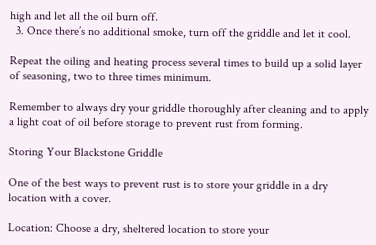high and let all the oil burn off.
  3. Once there’s no additional smoke, turn off the griddle and let it cool.

Repeat the oiling and heating process several times to build up a solid layer of seasoning, two to three times minimum.

Remember to always dry your griddle thoroughly after cleaning and to apply a light coat of oil before storage to prevent rust from forming.

Storing Your Blackstone Griddle

One of the best ways to prevent rust is to store your griddle in a dry location with a cover.

Location: Choose a dry, sheltered location to store your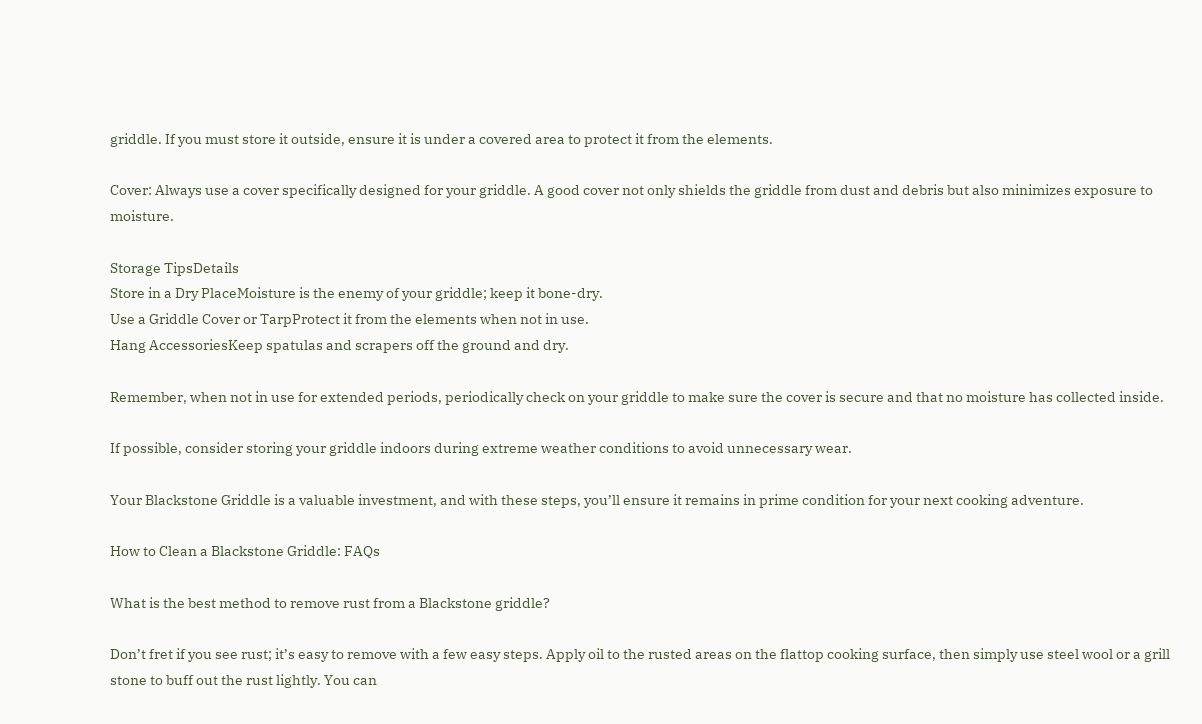griddle. If you must store it outside, ensure it is under a covered area to protect it from the elements.

Cover: Always use a cover specifically designed for your griddle. A good cover not only shields the griddle from dust and debris but also minimizes exposure to moisture.

Storage TipsDetails
Store in a Dry PlaceMoisture is the enemy of your griddle; keep it bone-dry.
Use a Griddle Cover or TarpProtect it from the elements when not in use.
Hang AccessoriesKeep spatulas and scrapers off the ground and dry.

Remember, when not in use for extended periods, periodically check on your griddle to make sure the cover is secure and that no moisture has collected inside.

If possible, consider storing your griddle indoors during extreme weather conditions to avoid unnecessary wear.

Your Blackstone Griddle is a valuable investment, and with these steps, you’ll ensure it remains in prime condition for your next cooking adventure.

How to Clean a Blackstone Griddle: FAQs

What is the best method to remove rust from a Blackstone griddle?

Don’t fret if you see rust; it’s easy to remove with a few easy steps. Apply oil to the rusted areas on the flattop cooking surface, then simply use steel wool or a grill stone to buff out the rust lightly. You can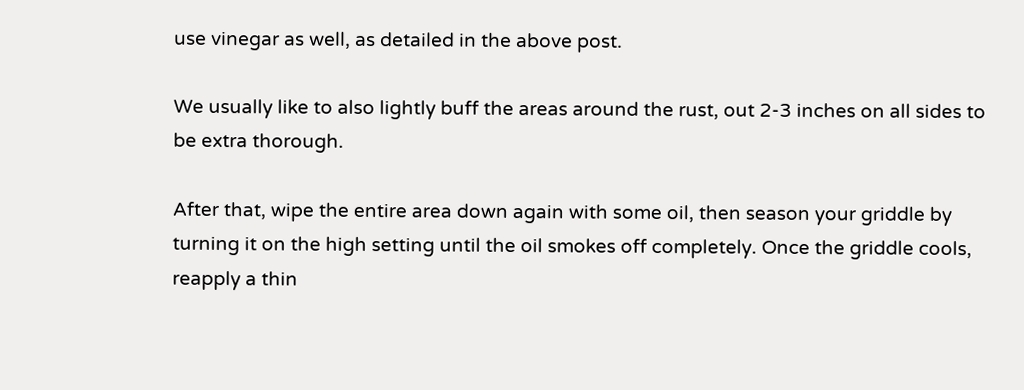use vinegar as well, as detailed in the above post.

We usually like to also lightly buff the areas around the rust, out 2-3 inches on all sides to be extra thorough.

After that, wipe the entire area down again with some oil, then season your griddle by turning it on the high setting until the oil smokes off completely. Once the griddle cools, reapply a thin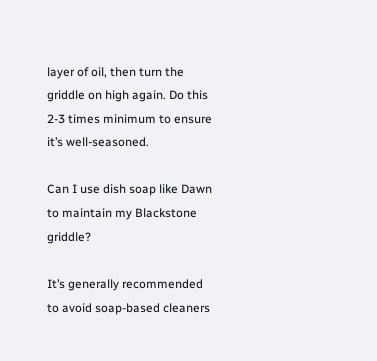layer of oil, then turn the griddle on high again. Do this 2-3 times minimum to ensure it’s well-seasoned.

Can I use dish soap like Dawn to maintain my Blackstone griddle?

It’s generally recommended to avoid soap-based cleaners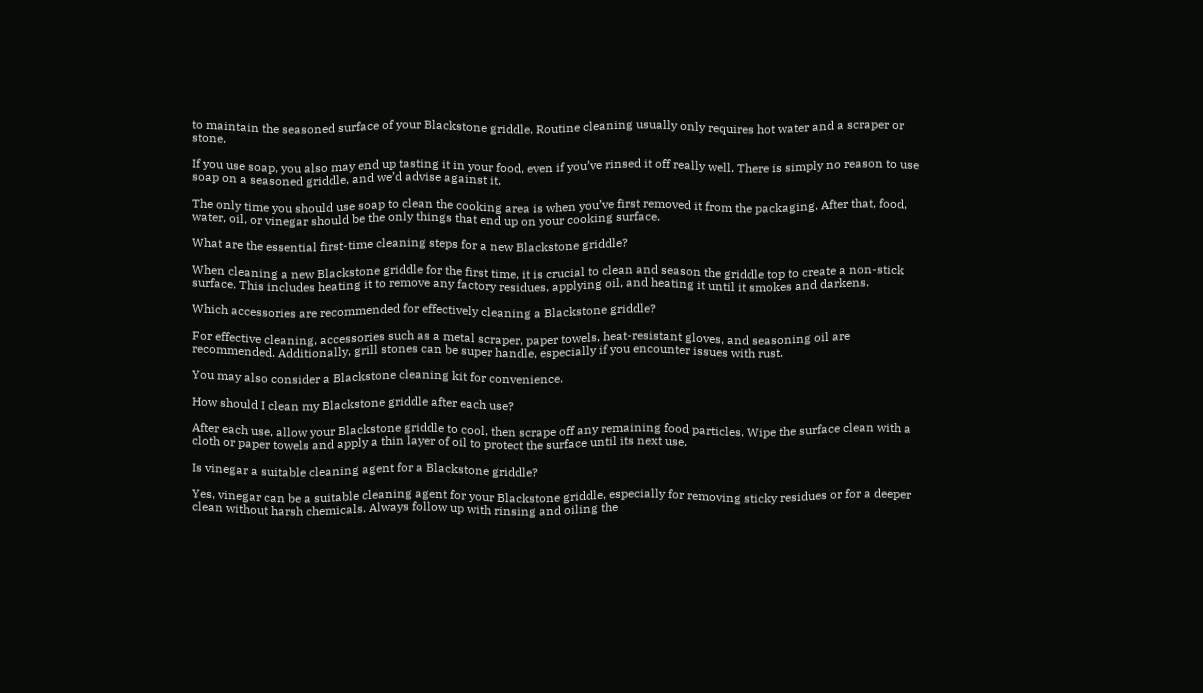to maintain the seasoned surface of your Blackstone griddle. Routine cleaning usually only requires hot water and a scraper or stone.

If you use soap, you also may end up tasting it in your food, even if you’ve rinsed it off really well. There is simply no reason to use soap on a seasoned griddle, and we’d advise against it.

The only time you should use soap to clean the cooking area is when you’ve first removed it from the packaging. After that, food, water, oil, or vinegar should be the only things that end up on your cooking surface.

What are the essential first-time cleaning steps for a new Blackstone griddle?

When cleaning a new Blackstone griddle for the first time, it is crucial to clean and season the griddle top to create a non-stick surface. This includes heating it to remove any factory residues, applying oil, and heating it until it smokes and darkens.

Which accessories are recommended for effectively cleaning a Blackstone griddle?

For effective cleaning, accessories such as a metal scraper, paper towels, heat-resistant gloves, and seasoning oil are recommended. Additionally, grill stones can be super handle, especially if you encounter issues with rust.

You may also consider a Blackstone cleaning kit for convenience.

How should I clean my Blackstone griddle after each use?

After each use, allow your Blackstone griddle to cool, then scrape off any remaining food particles. Wipe the surface clean with a cloth or paper towels and apply a thin layer of oil to protect the surface until its next use.

Is vinegar a suitable cleaning agent for a Blackstone griddle?

Yes, vinegar can be a suitable cleaning agent for your Blackstone griddle, especially for removing sticky residues or for a deeper clean without harsh chemicals. Always follow up with rinsing and oiling the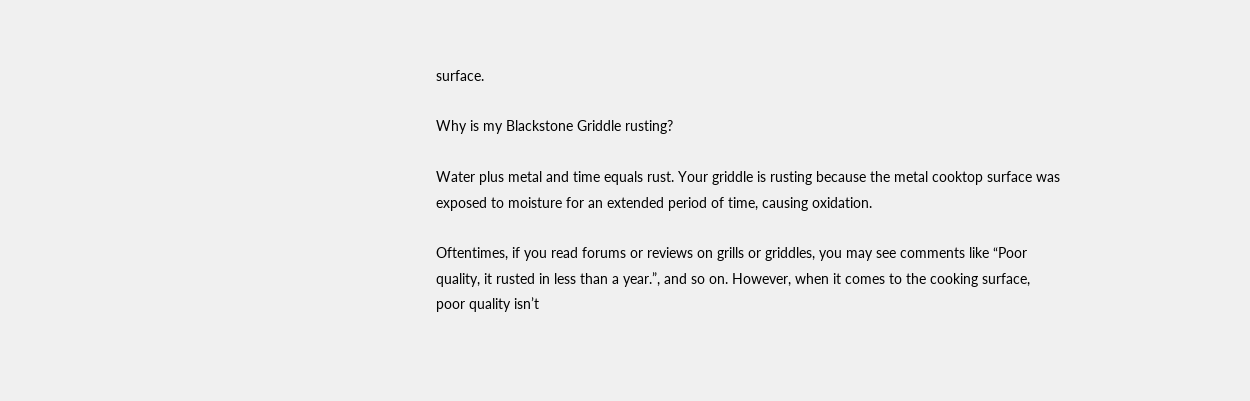surface.

Why is my Blackstone Griddle rusting?

Water plus metal and time equals rust. Your griddle is rusting because the metal cooktop surface was exposed to moisture for an extended period of time, causing oxidation.

Oftentimes, if you read forums or reviews on grills or griddles, you may see comments like “Poor quality, it rusted in less than a year.”, and so on. However, when it comes to the cooking surface, poor quality isn’t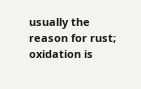usually the reason for rust; oxidation is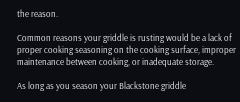the reason.

Common reasons your griddle is rusting would be a lack of proper cooking seasoning on the cooking surface, improper maintenance between cooking, or inadequate storage.

As long as you season your Blackstone griddle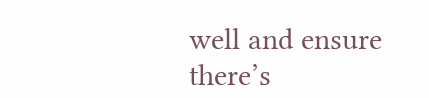well and ensure there’s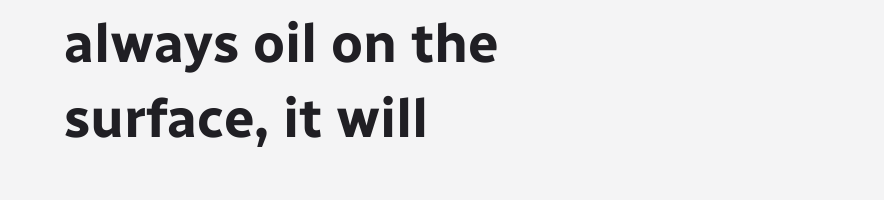always oil on the surface, it will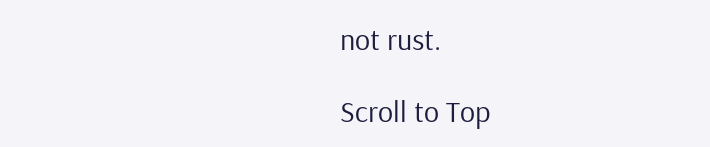not rust.

Scroll to Top